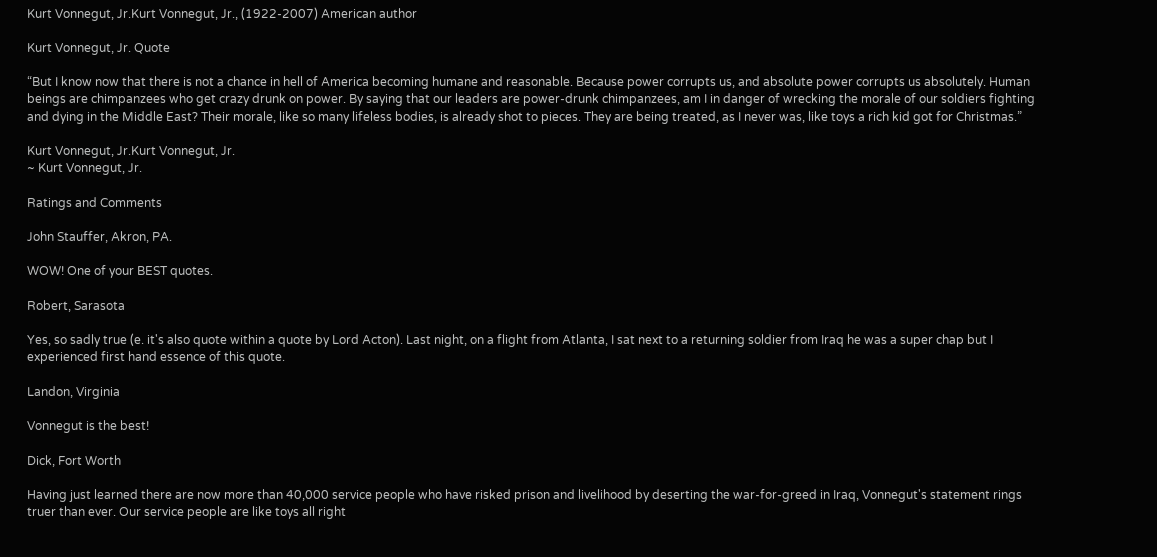Kurt Vonnegut, Jr.Kurt Vonnegut, Jr., (1922-2007) American author

Kurt Vonnegut, Jr. Quote

“But I know now that there is not a chance in hell of America becoming humane and reasonable. Because power corrupts us, and absolute power corrupts us absolutely. Human beings are chimpanzees who get crazy drunk on power. By saying that our leaders are power-drunk chimpanzees, am I in danger of wrecking the morale of our soldiers fighting and dying in the Middle East? Their morale, like so many lifeless bodies, is already shot to pieces. They are being treated, as I never was, like toys a rich kid got for Christmas.”

Kurt Vonnegut, Jr.Kurt Vonnegut, Jr.
~ Kurt Vonnegut, Jr.

Ratings and Comments

John Stauffer, Akron, PA.

WOW! One of your BEST quotes.

Robert, Sarasota

Yes, so sadly true (e. it's also quote within a quote by Lord Acton). Last night, on a flight from Atlanta, I sat next to a returning soldier from Iraq he was a super chap but I experienced first hand essence of this quote.

Landon, Virginia

Vonnegut is the best!

Dick, Fort Worth

Having just learned there are now more than 40,000 service people who have risked prison and livelihood by deserting the war-for-greed in Iraq, Vonnegut's statement rings truer than ever. Our service people are like toys all right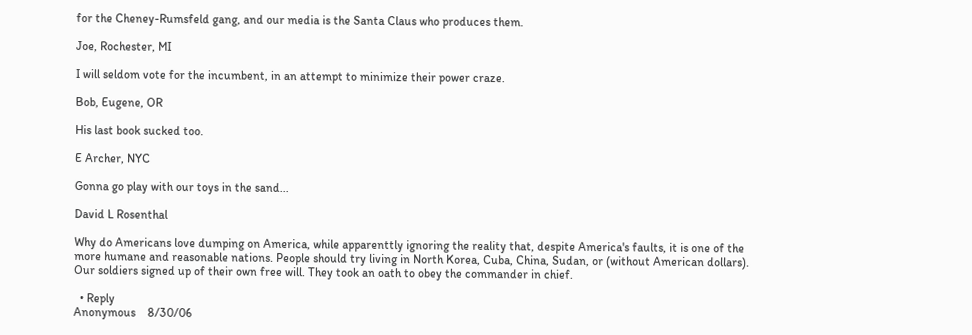for the Cheney-Rumsfeld gang, and our media is the Santa Claus who produces them.

Joe, Rochester, MI

I will seldom vote for the incumbent, in an attempt to minimize their power craze.

Bob, Eugene, OR

His last book sucked too.

E Archer, NYC

Gonna go play with our toys in the sand...

David L Rosenthal

Why do Americans love dumping on America, while apparenttly ignoring the reality that, despite America's faults, it is one of the more humane and reasonable nations. People should try living in North Korea, Cuba, China, Sudan, or (without American dollars). Our soldiers signed up of their own free will. They took an oath to obey the commander in chief.

  • Reply
Anonymous    8/30/06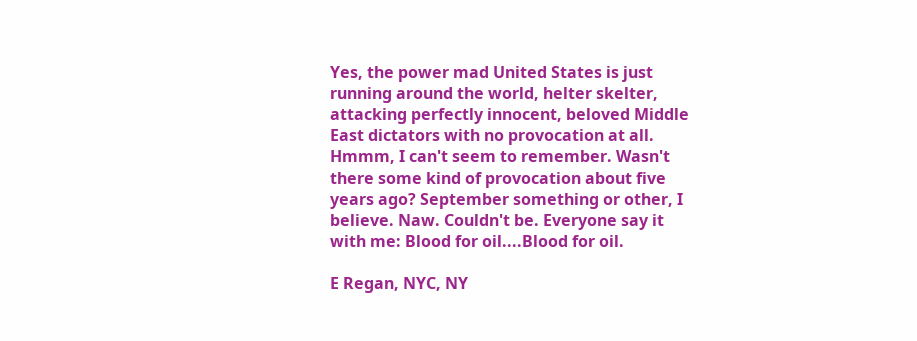Yes, the power mad United States is just running around the world, helter skelter, attacking perfectly innocent, beloved Middle East dictators with no provocation at all. Hmmm, I can't seem to remember. Wasn't there some kind of provocation about five years ago? September something or other, I believe. Naw. Couldn't be. Everyone say it with me: Blood for oil....Blood for oil.

E Regan, NYC, NY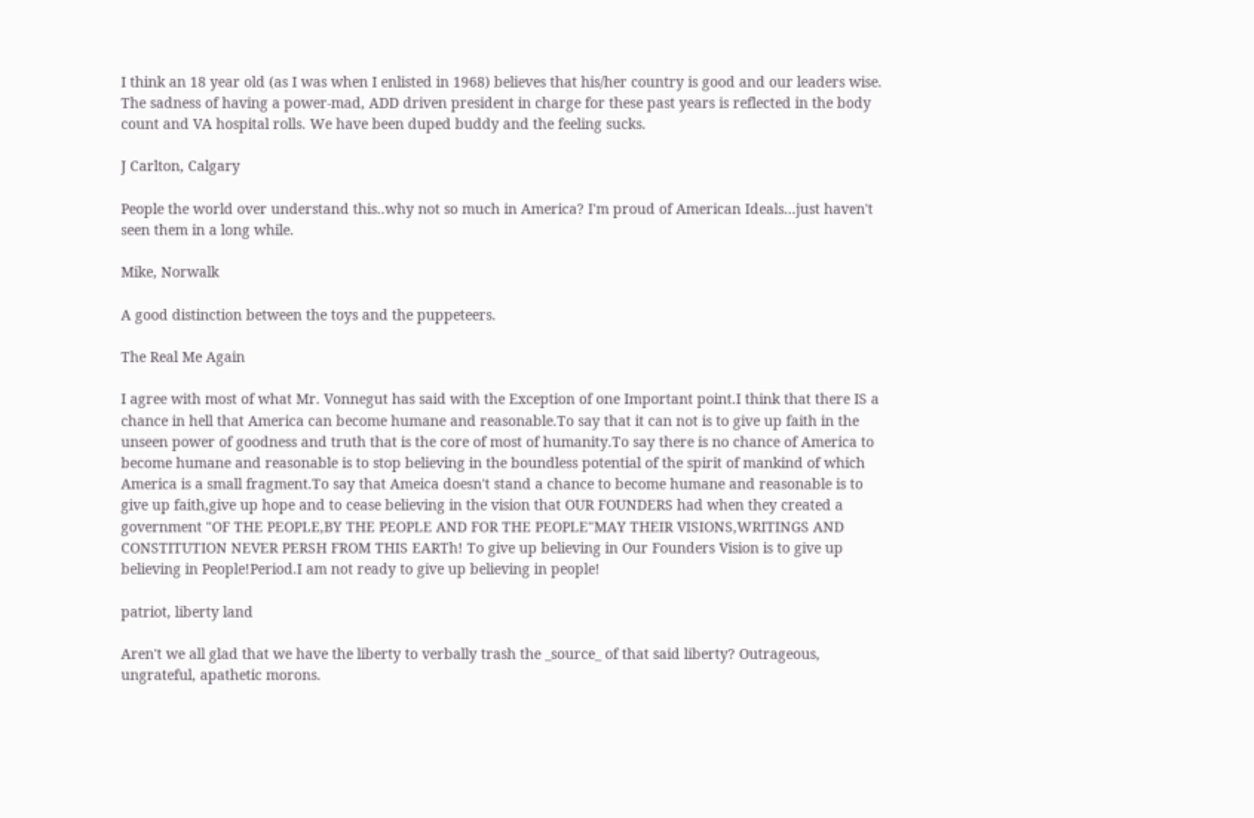I think an 18 year old (as I was when I enlisted in 1968) believes that his/her country is good and our leaders wise. The sadness of having a power-mad, ADD driven president in charge for these past years is reflected in the body count and VA hospital rolls. We have been duped buddy and the feeling sucks.

J Carlton, Calgary

People the world over understand this..why not so much in America? I'm proud of American Ideals...just haven't seen them in a long while.

Mike, Norwalk

A good distinction between the toys and the puppeteers.

The Real Me Again

I agree with most of what Mr. Vonnegut has said with the Exception of one Important point.I think that there IS a chance in hell that America can become humane and reasonable.To say that it can not is to give up faith in the unseen power of goodness and truth that is the core of most of humanity.To say there is no chance of America to become humane and reasonable is to stop believing in the boundless potential of the spirit of mankind of which America is a small fragment.To say that Ameica doesn't stand a chance to become humane and reasonable is to give up faith,give up hope and to cease believing in the vision that OUR FOUNDERS had when they created a government "OF THE PEOPLE,BY THE PEOPLE AND FOR THE PEOPLE"MAY THEIR VISIONS,WRITINGS AND CONSTITUTION NEVER PERSH FROM THIS EARTh! To give up believing in Our Founders Vision is to give up believing in People!Period.I am not ready to give up believing in people!

patriot, liberty land

Aren't we all glad that we have the liberty to verbally trash the _source_ of that said liberty? Outrageous, ungrateful, apathetic morons.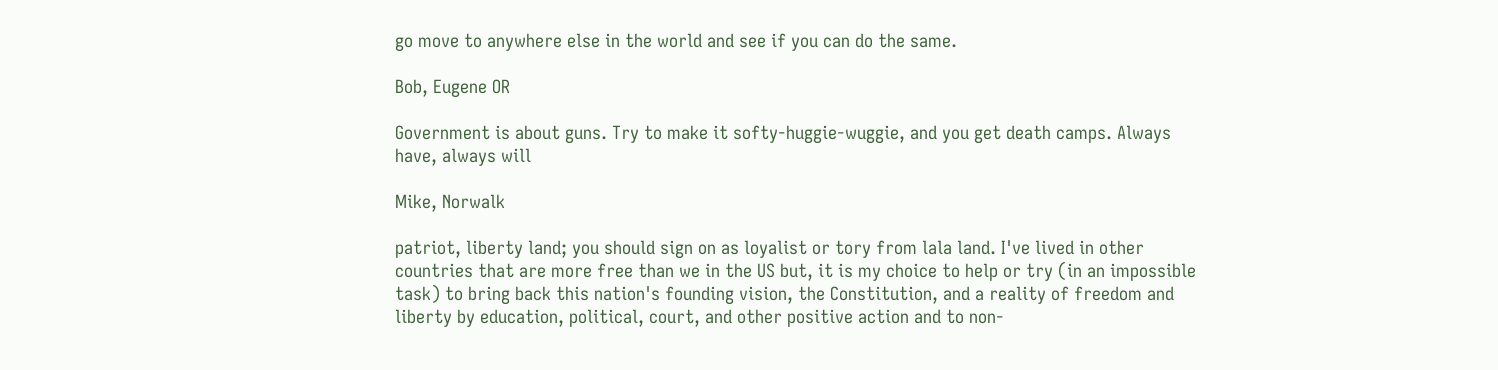go move to anywhere else in the world and see if you can do the same.

Bob, Eugene OR

Government is about guns. Try to make it softy-huggie-wuggie, and you get death camps. Always have, always will

Mike, Norwalk

patriot, liberty land; you should sign on as loyalist or tory from lala land. I've lived in other countries that are more free than we in the US but, it is my choice to help or try (in an impossible task) to bring back this nation's founding vision, the Constitution, and a reality of freedom and liberty by education, political, court, and other positive action and to non-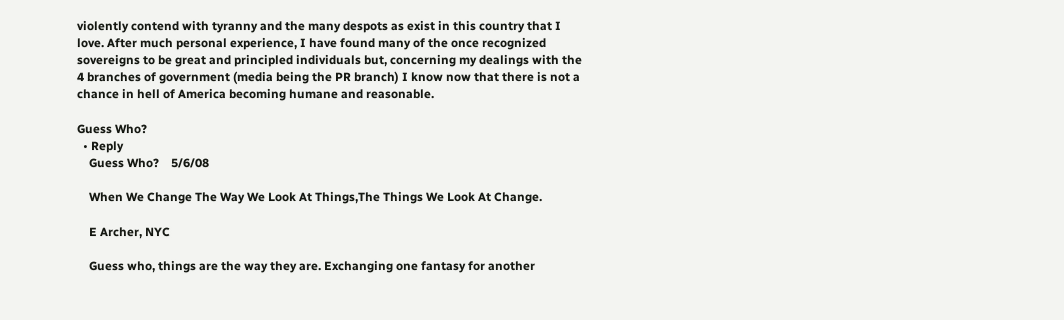violently contend with tyranny and the many despots as exist in this country that I love. After much personal experience, I have found many of the once recognized sovereigns to be great and principled individuals but, concerning my dealings with the 4 branches of government (media being the PR branch) I know now that there is not a chance in hell of America becoming humane and reasonable.

Guess Who?
  • Reply
    Guess Who?    5/6/08

    When We Change The Way We Look At Things,The Things We Look At Change.

    E Archer, NYC

    Guess who, things are the way they are. Exchanging one fantasy for another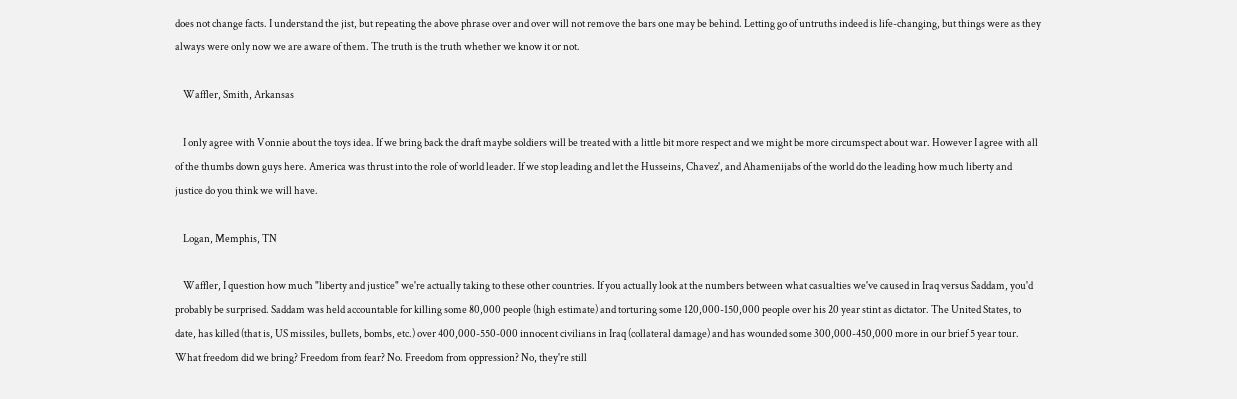does not change facts. I understand the jist, but repeating the above phrase over and over will not remove the bars one may be behind. Letting go of untruths indeed is life-changing, but things were as they always were only now we are aware of them. The truth is the truth whether we know it or not.

    Waffler, Smith, Arkansas

    I only agree with Vonnie about the toys idea. If we bring back the draft maybe soldiers will be treated with a little bit more respect and we might be more circumspect about war. However I agree with all of the thumbs down guys here. America was thrust into the role of world leader. If we stop leading and let the Husseins, Chavez', and Ahamenijabs of the world do the leading how much liberty and justice do you think we will have.

    Logan, Memphis, TN

    Waffler, I question how much "liberty and justice" we're actually taking to these other countries. If you actually look at the numbers between what casualties we've caused in Iraq versus Saddam, you'd probably be surprised. Saddam was held accountable for killing some 80,000 people (high estimate) and torturing some 120,000-150,000 people over his 20 year stint as dictator. The United States, to date, has killed (that is, US missiles, bullets, bombs, etc.) over 400,000-550-000 innocent civilians in Iraq (collateral damage) and has wounded some 300,000-450,000 more in our brief 5 year tour. What freedom did we bring? Freedom from fear? No. Freedom from oppression? No, they're still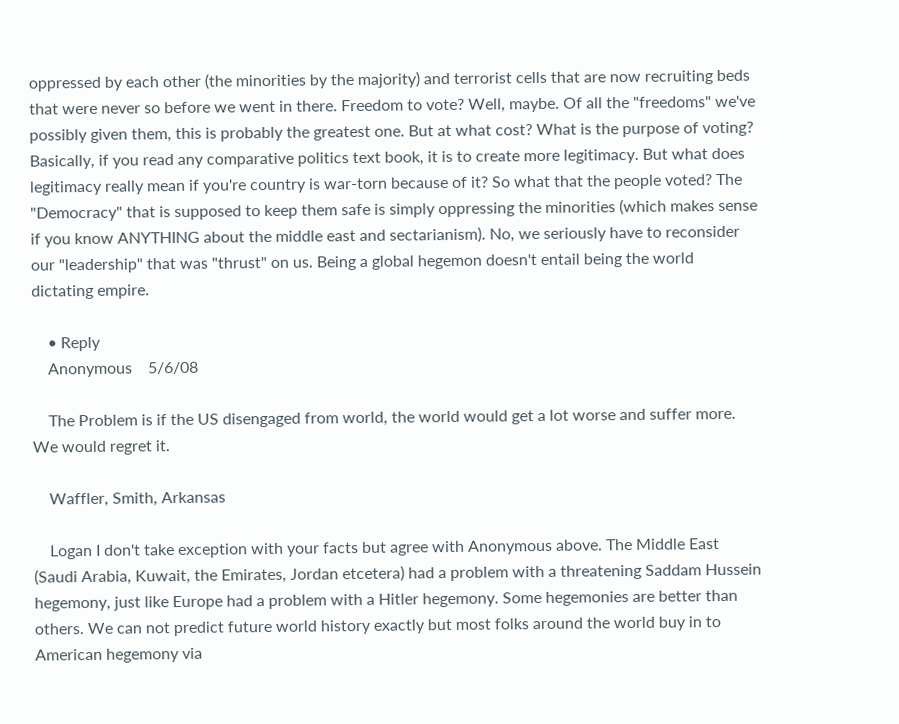oppressed by each other (the minorities by the majority) and terrorist cells that are now recruiting beds that were never so before we went in there. Freedom to vote? Well, maybe. Of all the "freedoms" we've possibly given them, this is probably the greatest one. But at what cost? What is the purpose of voting? Basically, if you read any comparative politics text book, it is to create more legitimacy. But what does legitimacy really mean if you're country is war-torn because of it? So what that the people voted? The "Democracy" that is supposed to keep them safe is simply oppressing the minorities (which makes sense if you know ANYTHING about the middle east and sectarianism). No, we seriously have to reconsider our "leadership" that was "thrust" on us. Being a global hegemon doesn't entail being the world dictating empire.

    • Reply
    Anonymous    5/6/08

    The Problem is if the US disengaged from world, the world would get a lot worse and suffer more. We would regret it.

    Waffler, Smith, Arkansas

    Logan I don't take exception with your facts but agree with Anonymous above. The Middle East (Saudi Arabia, Kuwait, the Emirates, Jordan etcetera) had a problem with a threatening Saddam Hussein hegemony, just like Europe had a problem with a Hitler hegemony. Some hegemonies are better than others. We can not predict future world history exactly but most folks around the world buy in to American hegemony via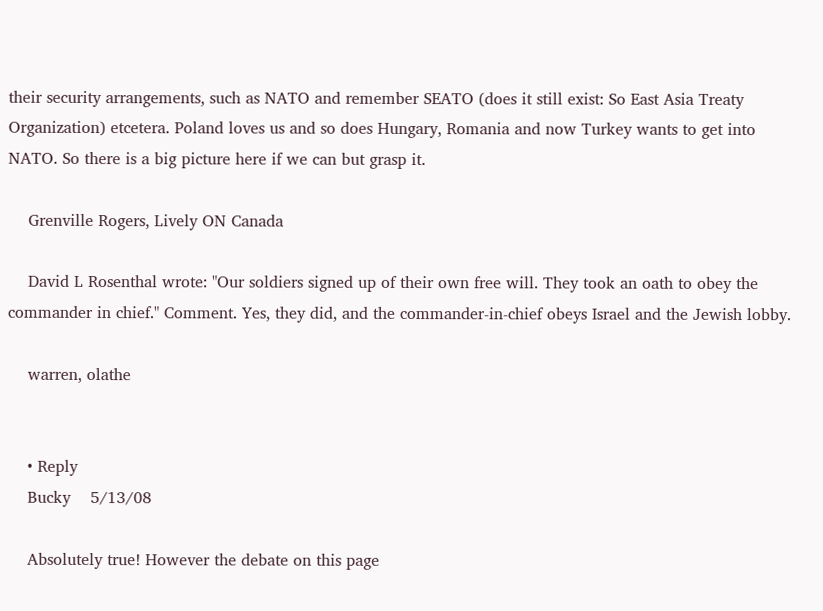their security arrangements, such as NATO and remember SEATO (does it still exist: So East Asia Treaty Organization) etcetera. Poland loves us and so does Hungary, Romania and now Turkey wants to get into NATO. So there is a big picture here if we can but grasp it.

    Grenville Rogers, Lively ON Canada

    David L Rosenthal wrote: "Our soldiers signed up of their own free will. They took an oath to obey the commander in chief." Comment. Yes, they did, and the commander-in-chief obeys Israel and the Jewish lobby.

    warren, olathe


    • Reply
    Bucky    5/13/08

    Absolutely true! However the debate on this page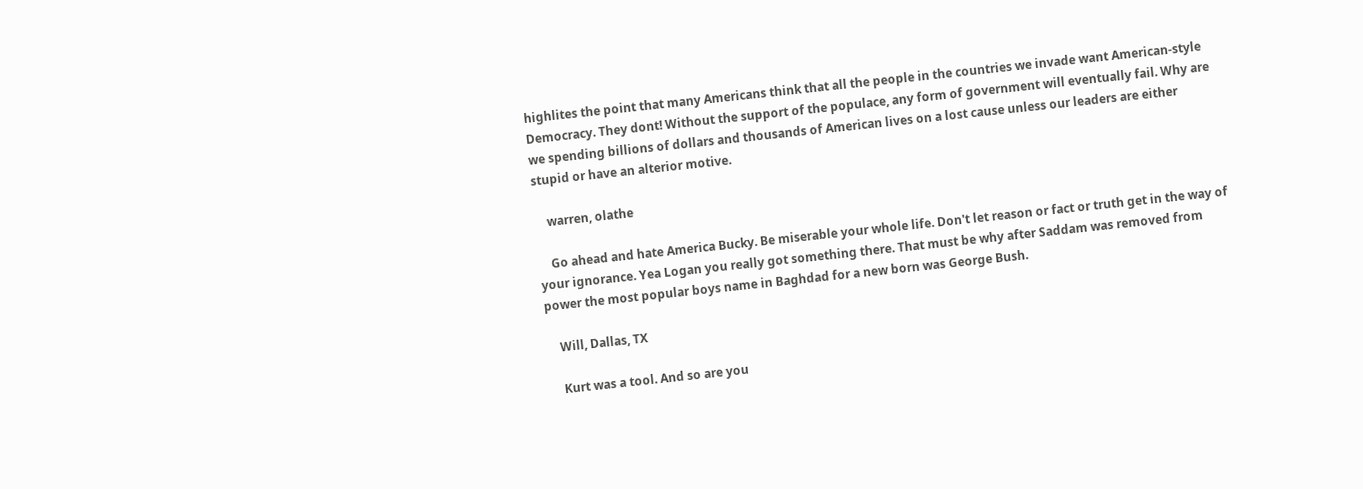highlites the point that many Americans think that all the people in the countries we invade want American-style Democracy. They dont! Without the support of the populace, any form of government will eventually fail. Why are we spending billions of dollars and thousands of American lives on a lost cause unless our leaders are either stupid or have an alterior motive.

    warren, olathe

    Go ahead and hate America Bucky. Be miserable your whole life. Don't let reason or fact or truth get in the way of your ignorance. Yea Logan you really got something there. That must be why after Saddam was removed from power the most popular boys name in Baghdad for a new born was George Bush.

    Will, Dallas, TX

    Kurt was a tool. And so are you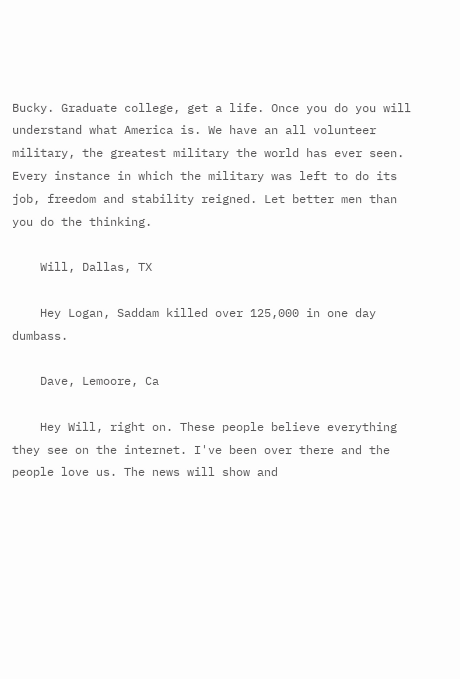Bucky. Graduate college, get a life. Once you do you will understand what America is. We have an all volunteer military, the greatest military the world has ever seen. Every instance in which the military was left to do its job, freedom and stability reigned. Let better men than you do the thinking.

    Will, Dallas, TX

    Hey Logan, Saddam killed over 125,000 in one day dumbass.

    Dave, Lemoore, Ca

    Hey Will, right on. These people believe everything they see on the internet. I've been over there and the people love us. The news will show and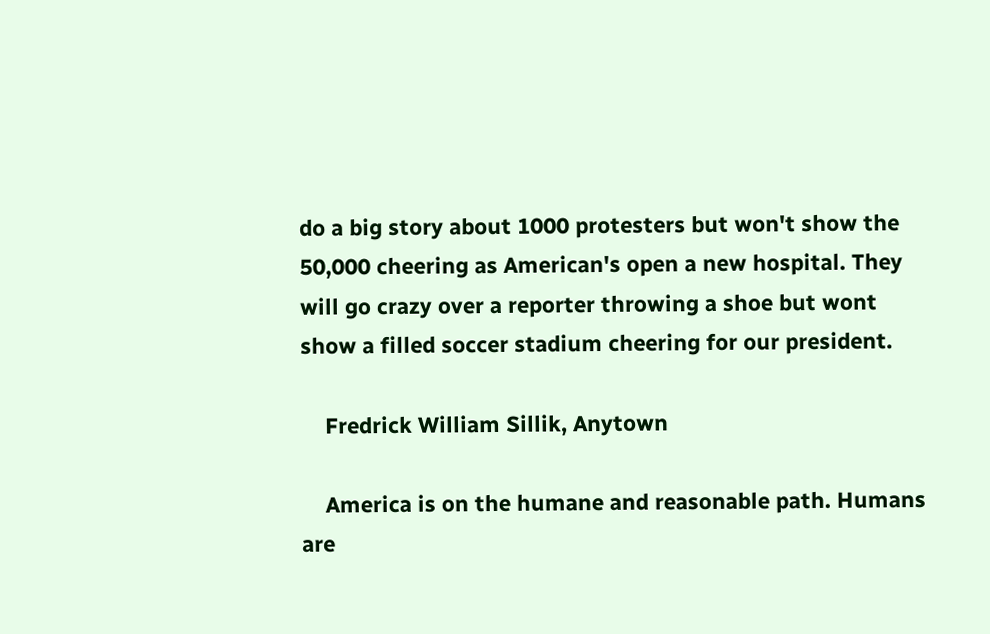do a big story about 1000 protesters but won't show the 50,000 cheering as American's open a new hospital. They will go crazy over a reporter throwing a shoe but wont show a filled soccer stadium cheering for our president.

    Fredrick William Sillik, Anytown

    America is on the humane and reasonable path. Humans are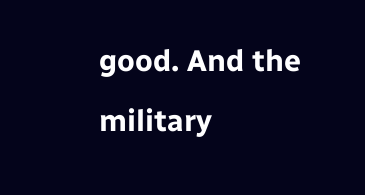good. And the military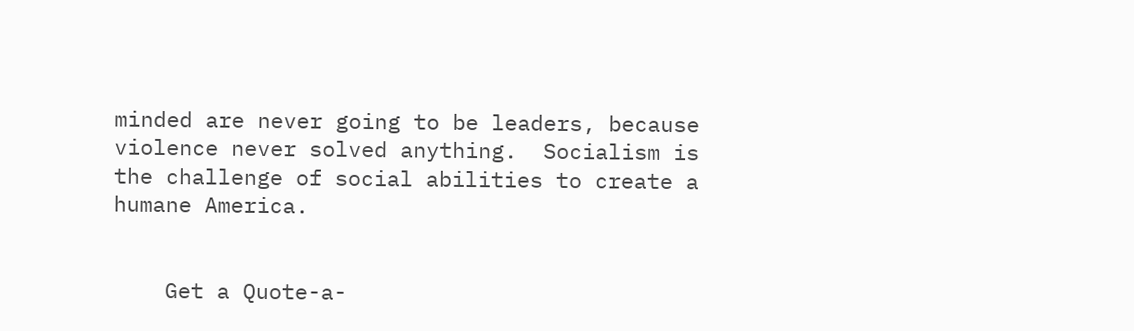minded are never going to be leaders, because violence never solved anything.  Socialism is the challenge of social abilities to create a humane America.


    Get a Quote-a-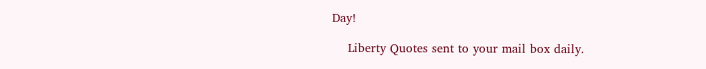Day!

    Liberty Quotes sent to your mail box daily.